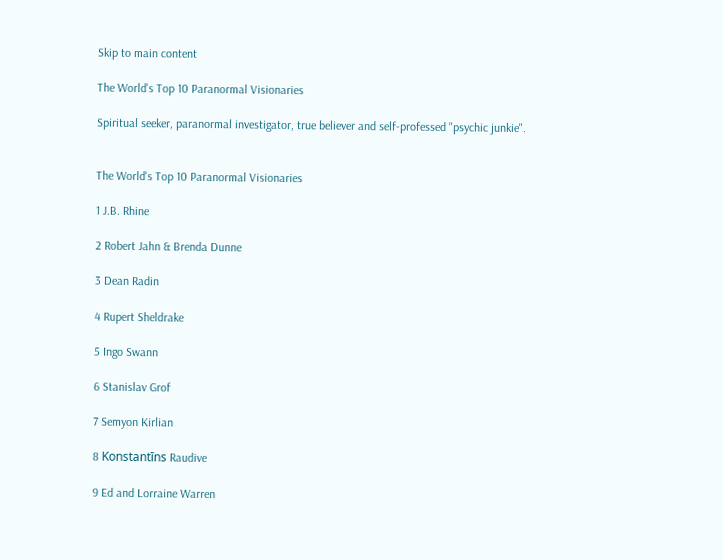Skip to main content

The World's Top 10 Paranormal Visionaries

Spiritual seeker, paranormal investigator, true believer and self-professed "psychic junkie".


The World's Top 10 Paranormal Visionaries

1 J.B. Rhine

2 Robert Jahn & Brenda Dunne

3 Dean Radin

4 Rupert Sheldrake

5 Ingo Swann

6 Stanislav Grof

7 Semyon Kirlian

8 Konstantīns Raudive

9 Ed and Lorraine Warren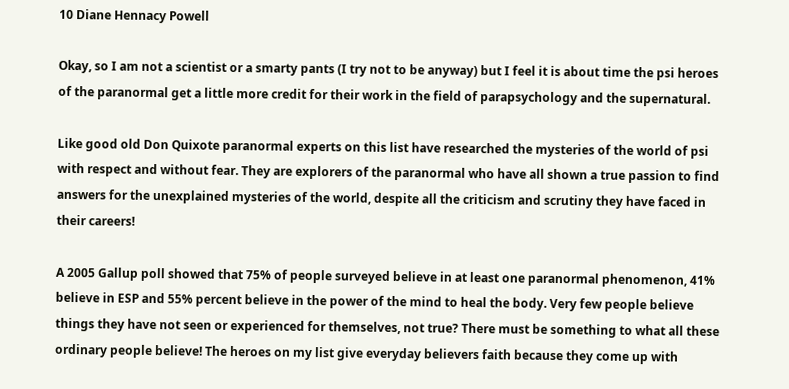10 Diane Hennacy Powell

Okay, so I am not a scientist or a smarty pants (I try not to be anyway) but I feel it is about time the psi heroes of the paranormal get a little more credit for their work in the field of parapsychology and the supernatural.

Like good old Don Quixote paranormal experts on this list have researched the mysteries of the world of psi with respect and without fear. They are explorers of the paranormal who have all shown a true passion to find answers for the unexplained mysteries of the world, despite all the criticism and scrutiny they have faced in their careers!

A 2005 Gallup poll showed that 75% of people surveyed believe in at least one paranormal phenomenon, 41% believe in ESP and 55% percent believe in the power of the mind to heal the body. Very few people believe things they have not seen or experienced for themselves, not true? There must be something to what all these ordinary people believe! The heroes on my list give everyday believers faith because they come up with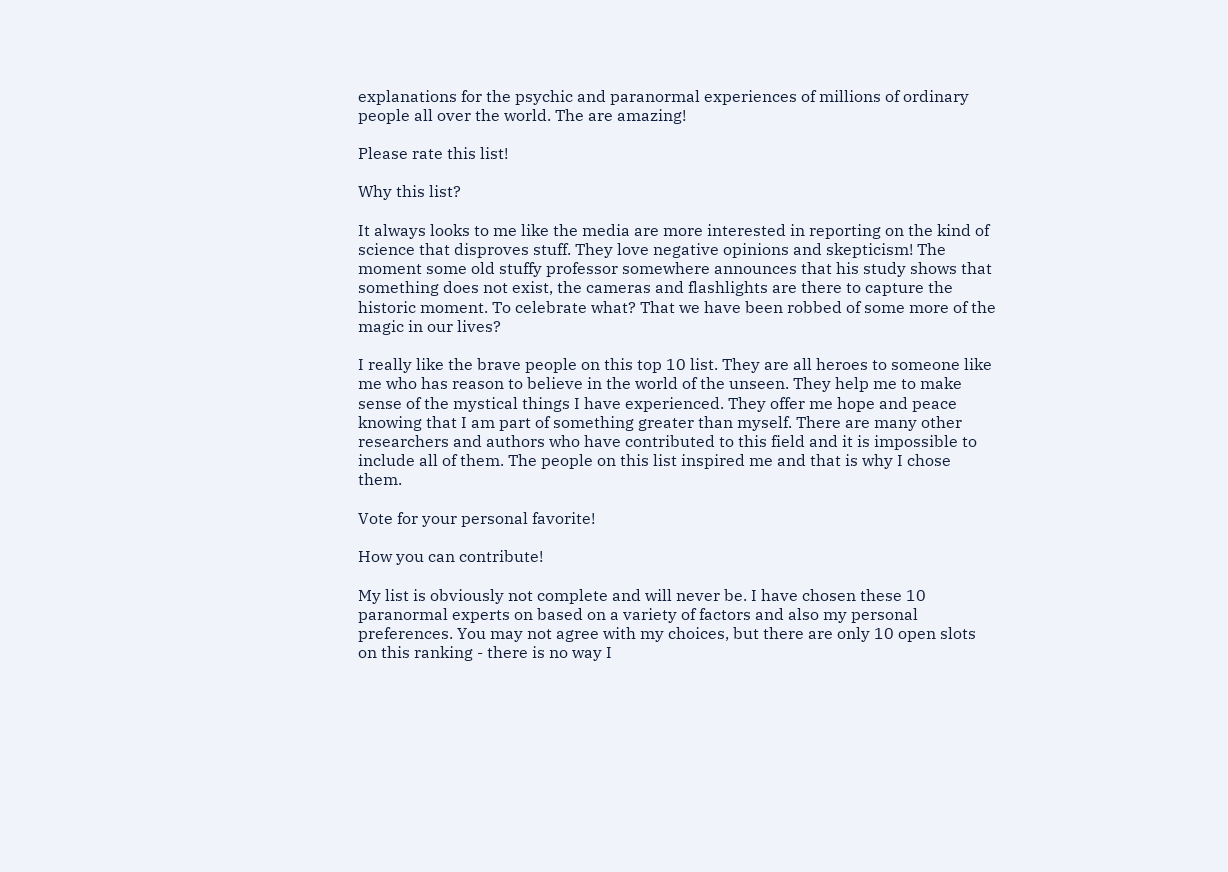explanations for the psychic and paranormal experiences of millions of ordinary people all over the world. The are amazing!

Please rate this list!

Why this list?

It always looks to me like the media are more interested in reporting on the kind of science that disproves stuff. They love negative opinions and skepticism! The moment some old stuffy professor somewhere announces that his study shows that something does not exist, the cameras and flashlights are there to capture the historic moment. To celebrate what? That we have been robbed of some more of the magic in our lives?

I really like the brave people on this top 10 list. They are all heroes to someone like me who has reason to believe in the world of the unseen. They help me to make sense of the mystical things I have experienced. They offer me hope and peace knowing that I am part of something greater than myself. There are many other researchers and authors who have contributed to this field and it is impossible to include all of them. The people on this list inspired me and that is why I chose them.

Vote for your personal favorite!

How you can contribute!

My list is obviously not complete and will never be. I have chosen these 10 paranormal experts on based on a variety of factors and also my personal preferences. You may not agree with my choices, but there are only 10 open slots on this ranking - there is no way I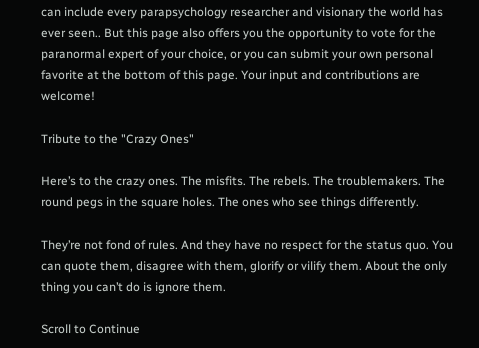can include every parapsychology researcher and visionary the world has ever seen.. But this page also offers you the opportunity to vote for the paranormal expert of your choice, or you can submit your own personal favorite at the bottom of this page. Your input and contributions are welcome!

Tribute to the "Crazy Ones"

Here’s to the crazy ones. The misfits. The rebels. The troublemakers. The round pegs in the square holes. The ones who see things differently.

They’re not fond of rules. And they have no respect for the status quo. You can quote them, disagree with them, glorify or vilify them. About the only thing you can’t do is ignore them.

Scroll to Continue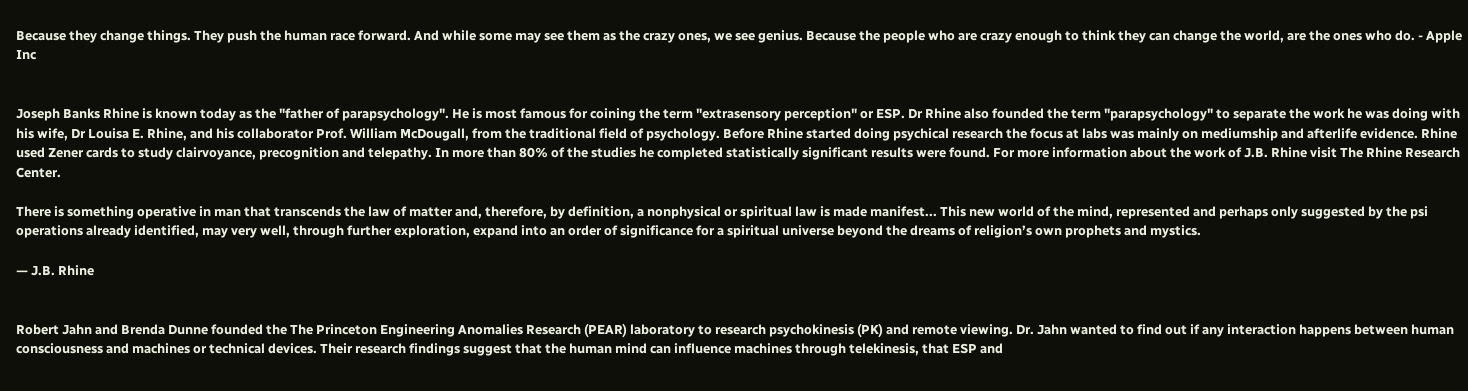Because they change things. They push the human race forward. And while some may see them as the crazy ones, we see genius. Because the people who are crazy enough to think they can change the world, are the ones who do. - Apple Inc


Joseph Banks Rhine is known today as the "father of parapsychology". He is most famous for coining the term "extrasensory perception" or ESP. Dr Rhine also founded the term "parapsychology" to separate the work he was doing with his wife, Dr Louisa E. Rhine, and his collaborator Prof. William McDougall, from the traditional field of psychology. Before Rhine started doing psychical research the focus at labs was mainly on mediumship and afterlife evidence. Rhine used Zener cards to study clairvoyance, precognition and telepathy. In more than 80% of the studies he completed statistically significant results were found. For more information about the work of J.B. Rhine visit The Rhine Research Center.

There is something operative in man that transcends the law of matter and, therefore, by definition, a nonphysical or spiritual law is made manifest... This new world of the mind, represented and perhaps only suggested by the psi operations already identified, may very well, through further exploration, expand into an order of significance for a spiritual universe beyond the dreams of religion’s own prophets and mystics.

— J.B. Rhine


Robert Jahn and Brenda Dunne founded the The Princeton Engineering Anomalies Research (PEAR) laboratory to research psychokinesis (PK) and remote viewing. Dr. Jahn wanted to find out if any interaction happens between human consciousness and machines or technical devices. Their research findings suggest that the human mind can influence machines through telekinesis, that ESP and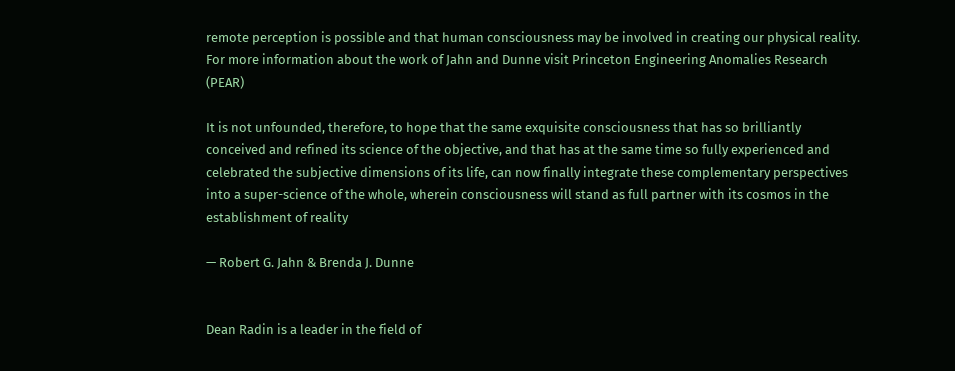remote perception is possible and that human consciousness may be involved in creating our physical reality. For more information about the work of Jahn and Dunne visit Princeton Engineering Anomalies Research (PEAR)

It is not unfounded, therefore, to hope that the same exquisite consciousness that has so brilliantly conceived and refined its science of the objective, and that has at the same time so fully experienced and celebrated the subjective dimensions of its life, can now finally integrate these complementary perspectives into a super-science of the whole, wherein consciousness will stand as full partner with its cosmos in the establishment of reality

— Robert G. Jahn & Brenda J. Dunne


Dean Radin is a leader in the field of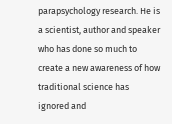parapsychology research. He is a scientist, author and speaker who has done so much to create a new awareness of how traditional science has ignored and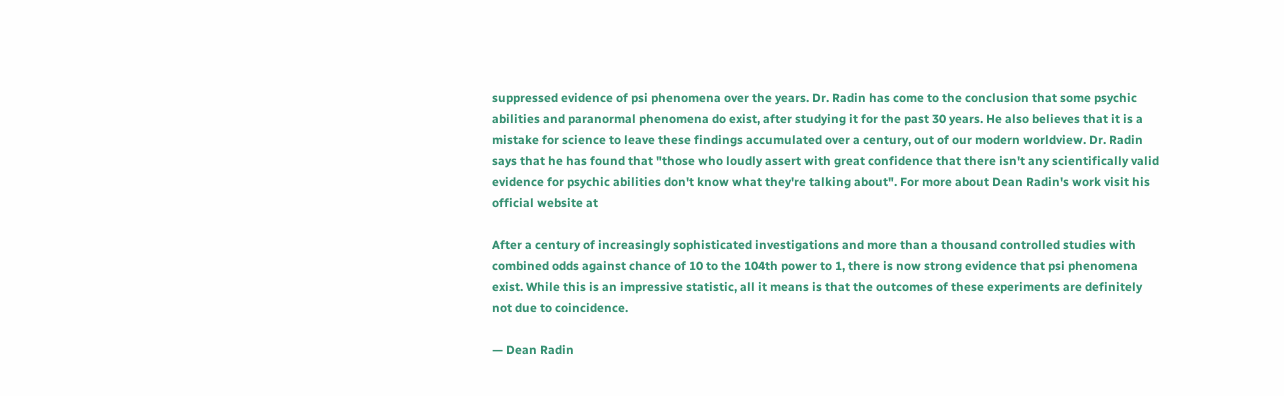suppressed evidence of psi phenomena over the years. Dr. Radin has come to the conclusion that some psychic abilities and paranormal phenomena do exist, after studying it for the past 30 years. He also believes that it is a mistake for science to leave these findings accumulated over a century, out of our modern worldview. Dr. Radin says that he has found that "those who loudly assert with great confidence that there isn't any scientifically valid evidence for psychic abilities don't know what they're talking about". For more about Dean Radin's work visit his official website at

After a century of increasingly sophisticated investigations and more than a thousand controlled studies with combined odds against chance of 10 to the 104th power to 1, there is now strong evidence that psi phenomena exist. While this is an impressive statistic, all it means is that the outcomes of these experiments are definitely not due to coincidence.

— Dean Radin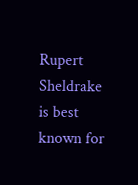Rupert Sheldrake is best known for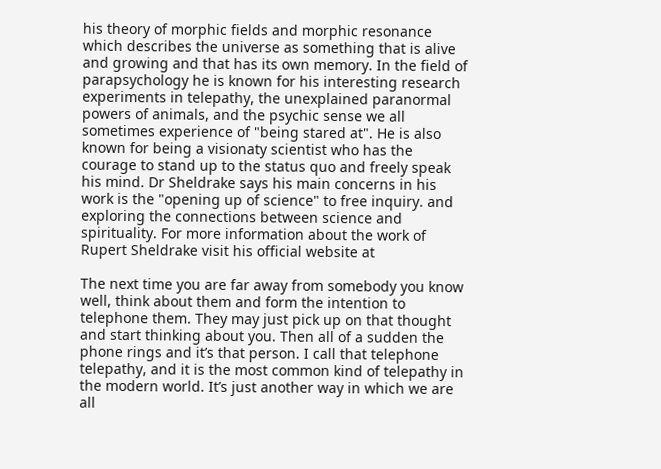his theory of morphic fields and morphic resonance which describes the universe as something that is alive and growing and that has its own memory. In the field of parapsychology he is known for his interesting research experiments in telepathy, the unexplained paranormal powers of animals, and the psychic sense we all sometimes experience of "being stared at". He is also known for being a visionaty scientist who has the courage to stand up to the status quo and freely speak his mind. Dr Sheldrake says his main concerns in his work is the "opening up of science" to free inquiry. and exploring the connections between science and spirituality. For more information about the work of Rupert Sheldrake visit his official website at

The next time you are far away from somebody you know well, think about them and form the intention to telephone them. They may just pick up on that thought and start thinking about you. Then all of a sudden the phone rings and it’s that person. I call that telephone telepathy, and it is the most common kind of telepathy in the modern world. It’s just another way in which we are all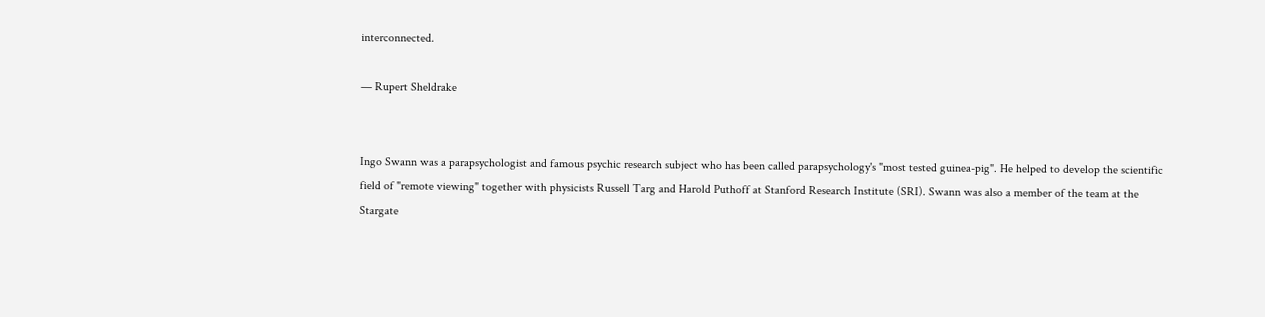interconnected.

— Rupert Sheldrake


Ingo Swann was a parapsychologist and famous psychic research subject who has been called parapsychology's "most tested guinea-pig". He helped to develop the scientific field of "remote viewing" together with physicists Russell Targ and Harold Puthoff at Stanford Research Institute (SRI). Swann was also a member of the team at the Stargate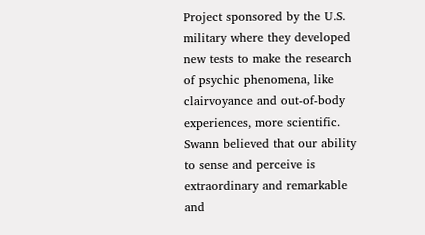Project sponsored by the U.S. military where they developed new tests to make the research of psychic phenomena, like clairvoyance and out-of-body experiences, more scientific. Swann believed that our ability to sense and perceive is extraordinary and remarkable and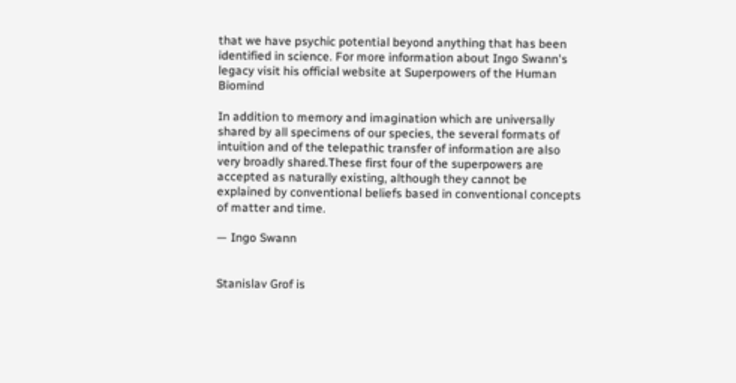that we have psychic potential beyond anything that has been identified in science. For more information about Ingo Swann's legacy visit his official website at Superpowers of the Human Biomind

In addition to memory and imagination which are universally shared by all specimens of our species, the several formats of intuition and of the telepathic transfer of information are also very broadly shared.These first four of the superpowers are accepted as naturally existing, although they cannot be explained by conventional beliefs based in conventional concepts of matter and time.

— Ingo Swann


Stanislav Grof is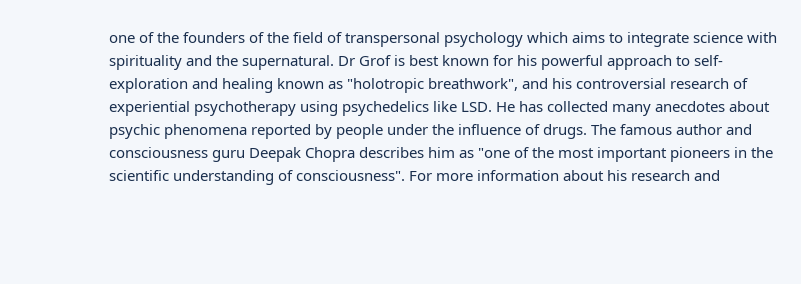one of the founders of the field of transpersonal psychology which aims to integrate science with spirituality and the supernatural. Dr Grof is best known for his powerful approach to self-exploration and healing known as "holotropic breathwork", and his controversial research of experiential psychotherapy using psychedelics like LSD. He has collected many anecdotes about psychic phenomena reported by people under the influence of drugs. The famous author and consciousness guru Deepak Chopra describes him as "one of the most important pioneers in the scientific understanding of consciousness". For more information about his research and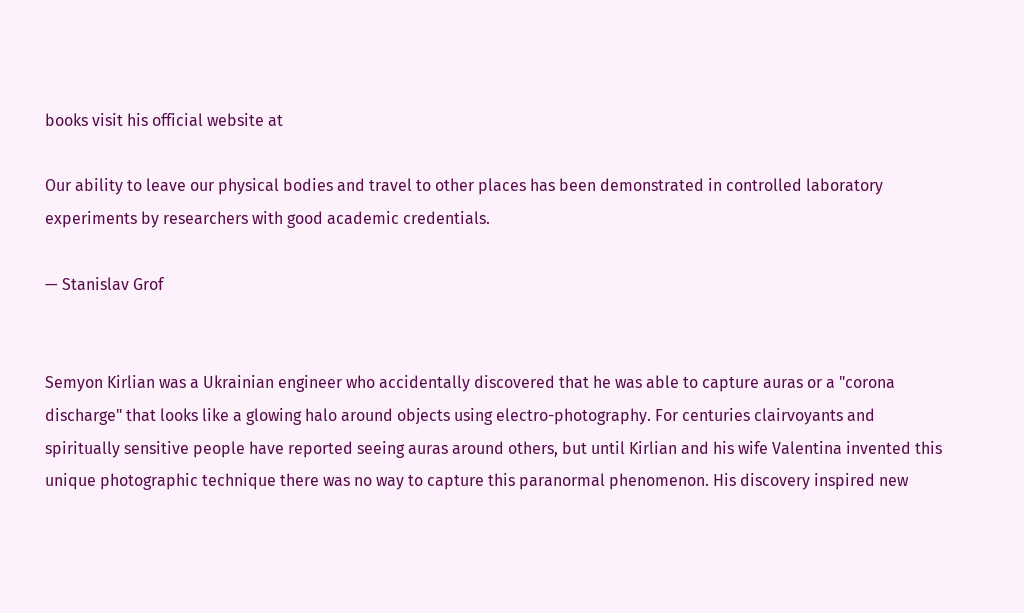books visit his official website at

Our ability to leave our physical bodies and travel to other places has been demonstrated in controlled laboratory experiments by researchers with good academic credentials.

— Stanislav Grof


Semyon Kirlian was a Ukrainian engineer who accidentally discovered that he was able to capture auras or a "corona discharge" that looks like a glowing halo around objects using electro-photography. For centuries clairvoyants and spiritually sensitive people have reported seeing auras around others, but until Kirlian and his wife Valentina invented this unique photographic technique there was no way to capture this paranormal phenomenon. His discovery inspired new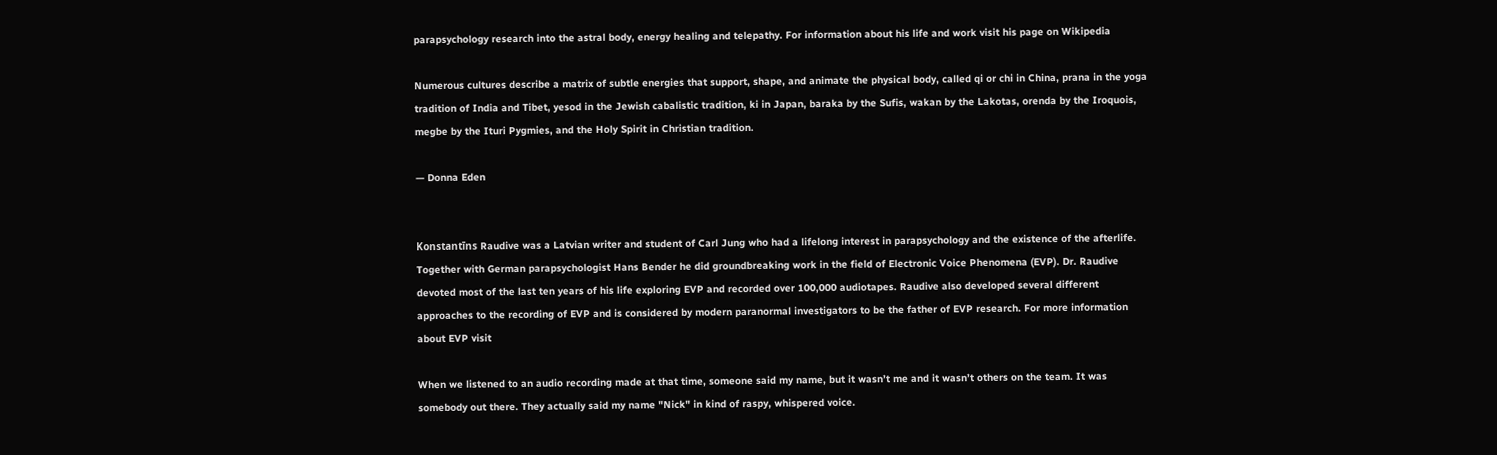parapsychology research into the astral body, energy healing and telepathy. For information about his life and work visit his page on Wikipedia

Numerous cultures describe a matrix of subtle energies that support, shape, and animate the physical body, called qi or chi in China, prana in the yoga tradition of India and Tibet, yesod in the Jewish cabalistic tradition, ki in Japan, baraka by the Sufis, wakan by the Lakotas, orenda by the Iroquois, megbe by the Ituri Pygmies, and the Holy Spirit in Christian tradition.

— Donna Eden


Konstantīns Raudive was a Latvian writer and student of Carl Jung who had a lifelong interest in parapsychology and the existence of the afterlife. Together with German parapsychologist Hans Bender he did groundbreaking work in the field of Electronic Voice Phenomena (EVP). Dr. Raudive devoted most of the last ten years of his life exploring EVP and recorded over 100,000 audiotapes. Raudive also developed several different approaches to the recording of EVP and is considered by modern paranormal investigators to be the father of EVP research. For more information about EVP visit

When we listened to an audio recording made at that time, someone said my name, but it wasn’t me and it wasn’t others on the team. It was somebody out there. They actually said my name "Nick" in kind of raspy, whispered voice.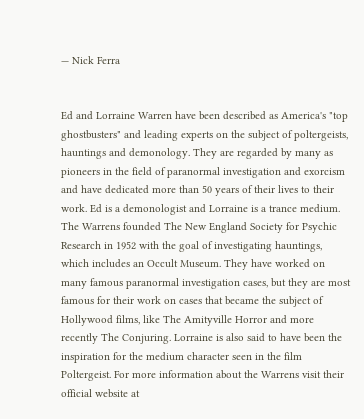— Nick Ferra


Ed and Lorraine Warren have been described as America's "top ghostbusters" and leading experts on the subject of poltergeists, hauntings and demonology. They are regarded by many as pioneers in the field of paranormal investigation and exorcism and have dedicated more than 50 years of their lives to their work. Ed is a demonologist and Lorraine is a trance medium. The Warrens founded The New England Society for Psychic Research in 1952 with the goal of investigating hauntings, which includes an Occult Museum. They have worked on many famous paranormal investigation cases, but they are most famous for their work on cases that became the subject of Hollywood films, like The Amityville Horror and more recently The Conjuring. Lorraine is also said to have been the inspiration for the medium character seen in the film Poltergeist. For more information about the Warrens visit their official website at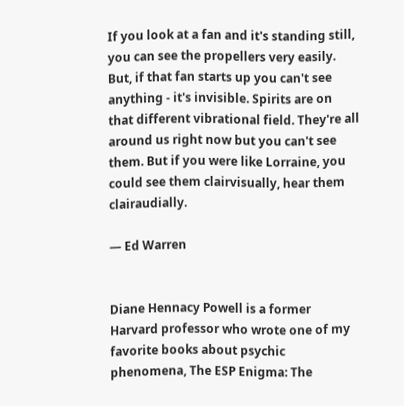If you look at a fan and it's standing still, you can see the propellers very easily. But, if that fan starts up you can't see anything - it's invisible. Spirits are on that different vibrational field. They're all around us right now but you can't see them. But if you were like Lorraine, you could see them clairvisually, hear them clairaudially.

— Ed Warren


Diane Hennacy Powell is a former Harvard professor who wrote one of my favorite books about psychic phenomena, The ESP Enigma: The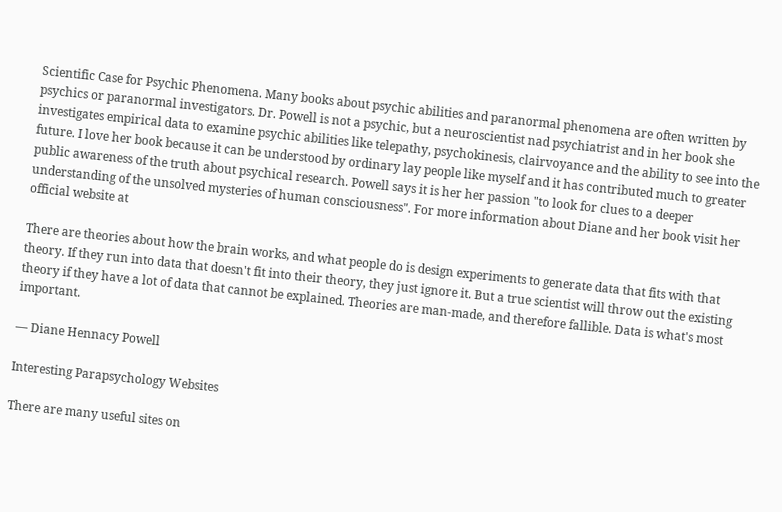Scientific Case for Psychic Phenomena. Many books about psychic abilities and paranormal phenomena are often written by psychics or paranormal investigators. Dr. Powell is not a psychic, but a neuroscientist nad psychiatrist and in her book she investigates empirical data to examine psychic abilities like telepathy, psychokinesis, clairvoyance and the ability to see into the future. I love her book because it can be understood by ordinary lay people like myself and it has contributed much to greater public awareness of the truth about psychical research. Powell says it is her her passion "to look for clues to a deeper understanding of the unsolved mysteries of human consciousness". For more information about Diane and her book visit her official website at

There are theories about how the brain works, and what people do is design experiments to generate data that fits with that theory. If they run into data that doesn't fit into their theory, they just ignore it. But a true scientist will throw out the existing theory if they have a lot of data that cannot be explained. Theories are man-made, and therefore fallible. Data is what's most important.

— Diane Hennacy Powell

Interesting Parapsychology Websites

There are many useful sites on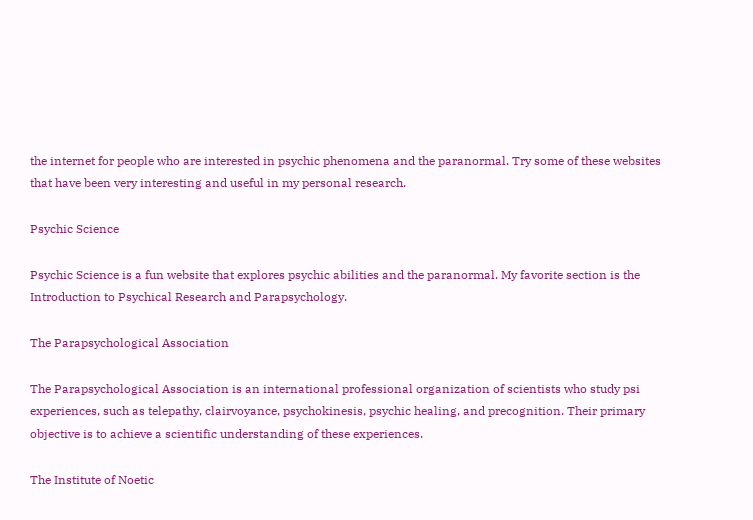the internet for people who are interested in psychic phenomena and the paranormal. Try some of these websites that have been very interesting and useful in my personal research.

Psychic Science

Psychic Science is a fun website that explores psychic abilities and the paranormal. My favorite section is the Introduction to Psychical Research and Parapsychology.

The Parapsychological Association

The Parapsychological Association is an international professional organization of scientists who study psi experiences, such as telepathy, clairvoyance, psychokinesis, psychic healing, and precognition. Their primary objective is to achieve a scientific understanding of these experiences.

The Institute of Noetic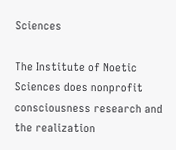Sciences

The Institute of Noetic Sciences does nonprofit consciousness research and the realization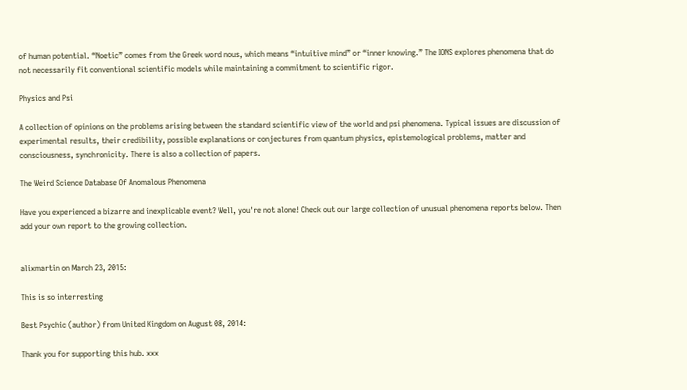of human potential. “Noetic” comes from the Greek word nous, which means “intuitive mind” or “inner knowing.” The IONS explores phenomena that do not necessarily fit conventional scientific models while maintaining a commitment to scientific rigor.

Physics and Psi

A collection of opinions on the problems arising between the standard scientific view of the world and psi phenomena. Typical issues are discussion of experimental results, their credibility, possible explanations or conjectures from quantum physics, epistemological problems, matter and consciousness, synchronicity. There is also a collection of papers.

The Weird Science Database Of Anomalous Phenomena

Have you experienced a bizarre and inexplicable event? Well, you're not alone! Check out our large collection of unusual phenomena reports below. Then add your own report to the growing collection.


alixmartin on March 23, 2015:

This is so interresting

Best Psychic (author) from United Kingdom on August 08, 2014:

Thank you for supporting this hub. xxx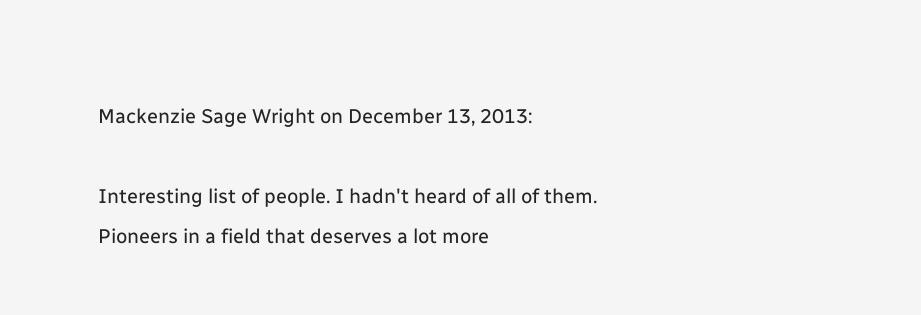Mackenzie Sage Wright on December 13, 2013:

Interesting list of people. I hadn't heard of all of them. Pioneers in a field that deserves a lot more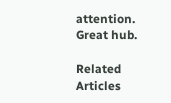attention. Great hub.

Related Articles